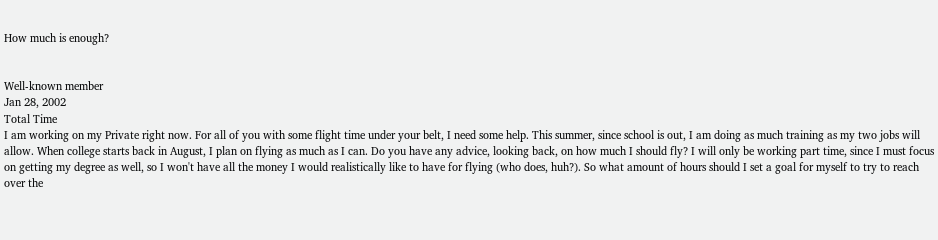How much is enough?


Well-known member
Jan 28, 2002
Total Time
I am working on my Private right now. For all of you with some flight time under your belt, I need some help. This summer, since school is out, I am doing as much training as my two jobs will allow. When college starts back in August, I plan on flying as much as I can. Do you have any advice, looking back, on how much I should fly? I will only be working part time, since I must focus on getting my degree as well, so I won't have all the money I would realistically like to have for flying (who does, huh?). So what amount of hours should I set a goal for myself to try to reach over the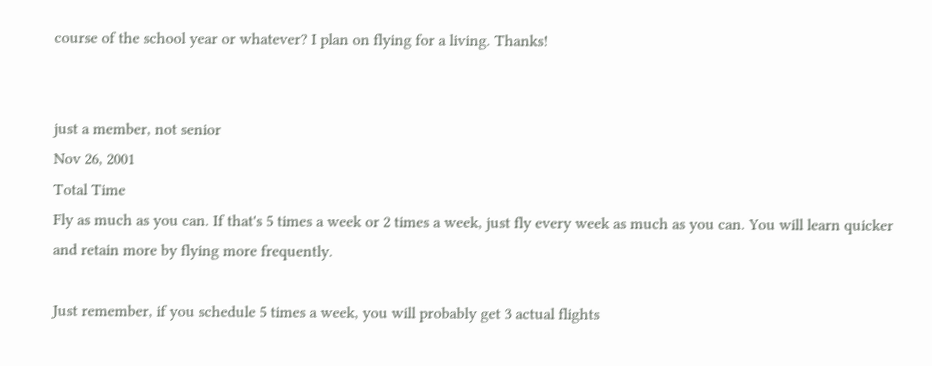course of the school year or whatever? I plan on flying for a living. Thanks!


just a member, not senior
Nov 26, 2001
Total Time
Fly as much as you can. If that's 5 times a week or 2 times a week, just fly every week as much as you can. You will learn quicker and retain more by flying more frequently.

Just remember, if you schedule 5 times a week, you will probably get 3 actual flights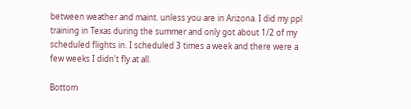between weather and maint. unless you are in Arizona. I did my ppl training in Texas during the summer and only got about 1/2 of my scheduled flights in. I scheduled 3 times a week and there were a few weeks I didn't fly at all.

Bottom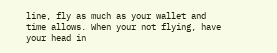line, fly as much as your wallet and time allows. When your not flying, have your head in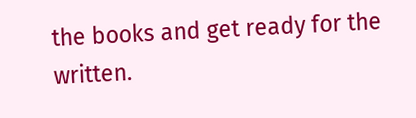the books and get ready for the written.